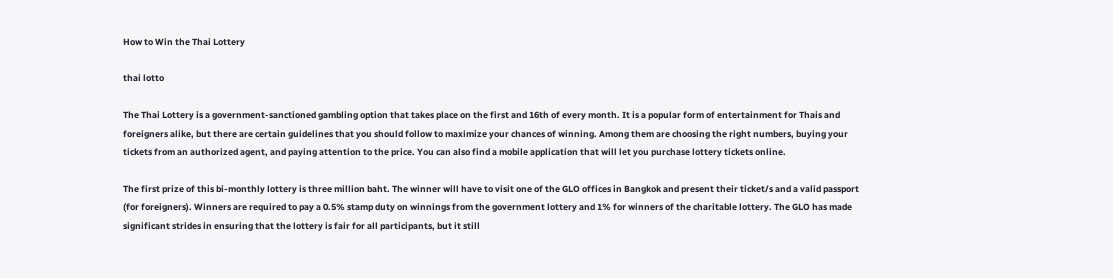How to Win the Thai Lottery

thai lotto

The Thai Lottery is a government-sanctioned gambling option that takes place on the first and 16th of every month. It is a popular form of entertainment for Thais and foreigners alike, but there are certain guidelines that you should follow to maximize your chances of winning. Among them are choosing the right numbers, buying your tickets from an authorized agent, and paying attention to the price. You can also find a mobile application that will let you purchase lottery tickets online.

The first prize of this bi-monthly lottery is three million baht. The winner will have to visit one of the GLO offices in Bangkok and present their ticket/s and a valid passport (for foreigners). Winners are required to pay a 0.5% stamp duty on winnings from the government lottery and 1% for winners of the charitable lottery. The GLO has made significant strides in ensuring that the lottery is fair for all participants, but it still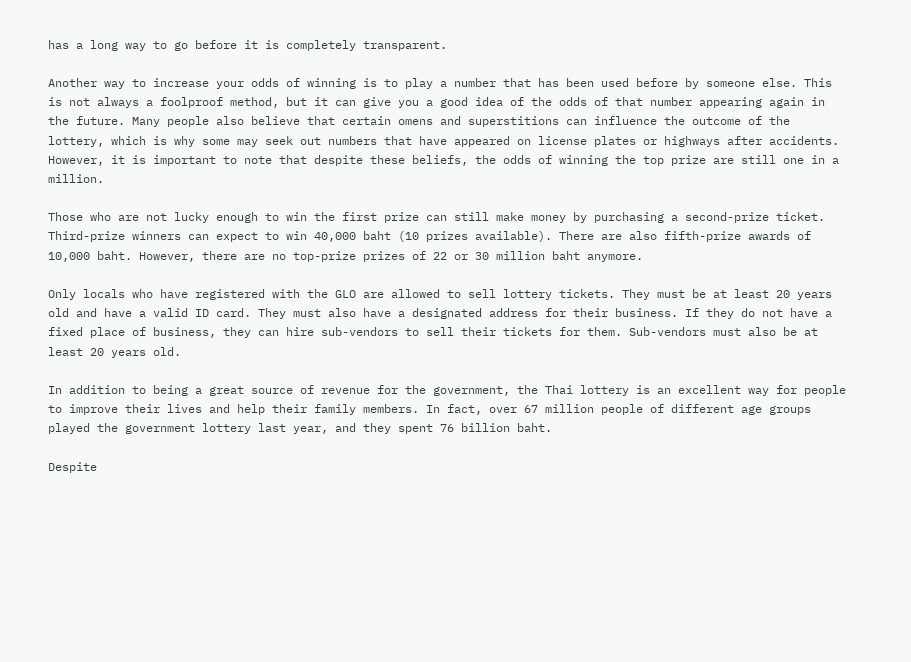has a long way to go before it is completely transparent.

Another way to increase your odds of winning is to play a number that has been used before by someone else. This is not always a foolproof method, but it can give you a good idea of the odds of that number appearing again in the future. Many people also believe that certain omens and superstitions can influence the outcome of the lottery, which is why some may seek out numbers that have appeared on license plates or highways after accidents. However, it is important to note that despite these beliefs, the odds of winning the top prize are still one in a million.

Those who are not lucky enough to win the first prize can still make money by purchasing a second-prize ticket. Third-prize winners can expect to win 40,000 baht (10 prizes available). There are also fifth-prize awards of 10,000 baht. However, there are no top-prize prizes of 22 or 30 million baht anymore.

Only locals who have registered with the GLO are allowed to sell lottery tickets. They must be at least 20 years old and have a valid ID card. They must also have a designated address for their business. If they do not have a fixed place of business, they can hire sub-vendors to sell their tickets for them. Sub-vendors must also be at least 20 years old.

In addition to being a great source of revenue for the government, the Thai lottery is an excellent way for people to improve their lives and help their family members. In fact, over 67 million people of different age groups played the government lottery last year, and they spent 76 billion baht.

Despite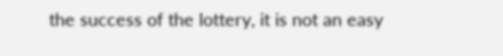the success of the lottery, it is not an easy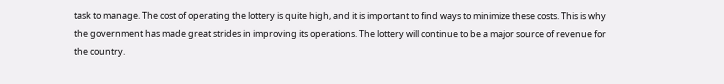task to manage. The cost of operating the lottery is quite high, and it is important to find ways to minimize these costs. This is why the government has made great strides in improving its operations. The lottery will continue to be a major source of revenue for the country.